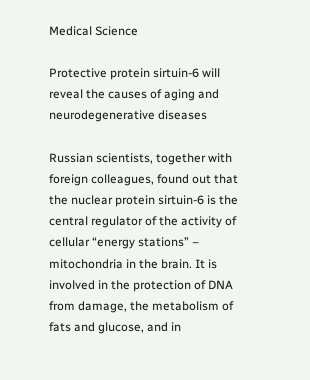Medical Science

Protective protein sirtuin-6 will reveal the causes of aging and neurodegenerative diseases

Russian scientists, together with foreign colleagues, found out that the nuclear protein sirtuin-6 is the central regulator of the activity of cellular “energy stations” – mitochondria in the brain. It is involved in the protection of DNA from damage, the metabolism of fats and glucose, and in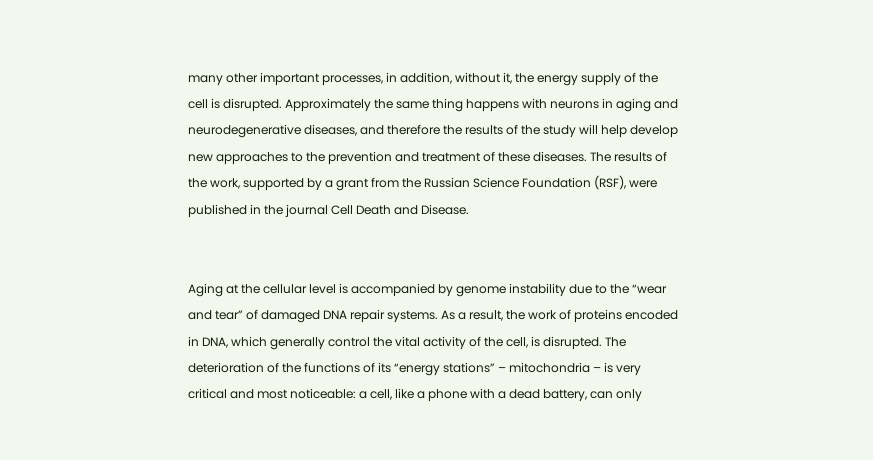many other important processes, in addition, without it, the energy supply of the cell is disrupted. Approximately the same thing happens with neurons in aging and neurodegenerative diseases, and therefore the results of the study will help develop new approaches to the prevention and treatment of these diseases. The results of the work, supported by a grant from the Russian Science Foundation (RSF), were published in the journal Cell Death and Disease.


Aging at the cellular level is accompanied by genome instability due to the “wear and tear” of damaged DNA repair systems. As a result, the work of proteins encoded in DNA, which generally control the vital activity of the cell, is disrupted. The deterioration of the functions of its “energy stations” – mitochondria – is very critical and most noticeable: a cell, like a phone with a dead battery, can only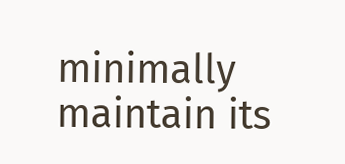minimally maintain its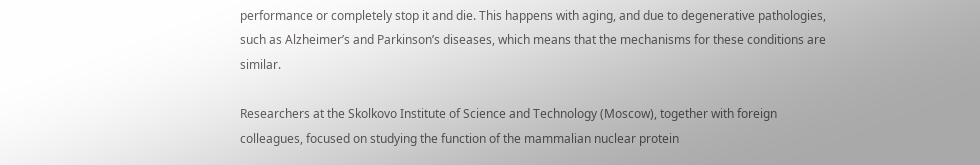performance or completely stop it and die. This happens with aging, and due to degenerative pathologies, such as Alzheimer’s and Parkinson’s diseases, which means that the mechanisms for these conditions are similar.

Researchers at the Skolkovo Institute of Science and Technology (Moscow), together with foreign colleagues, focused on studying the function of the mammalian nuclear protein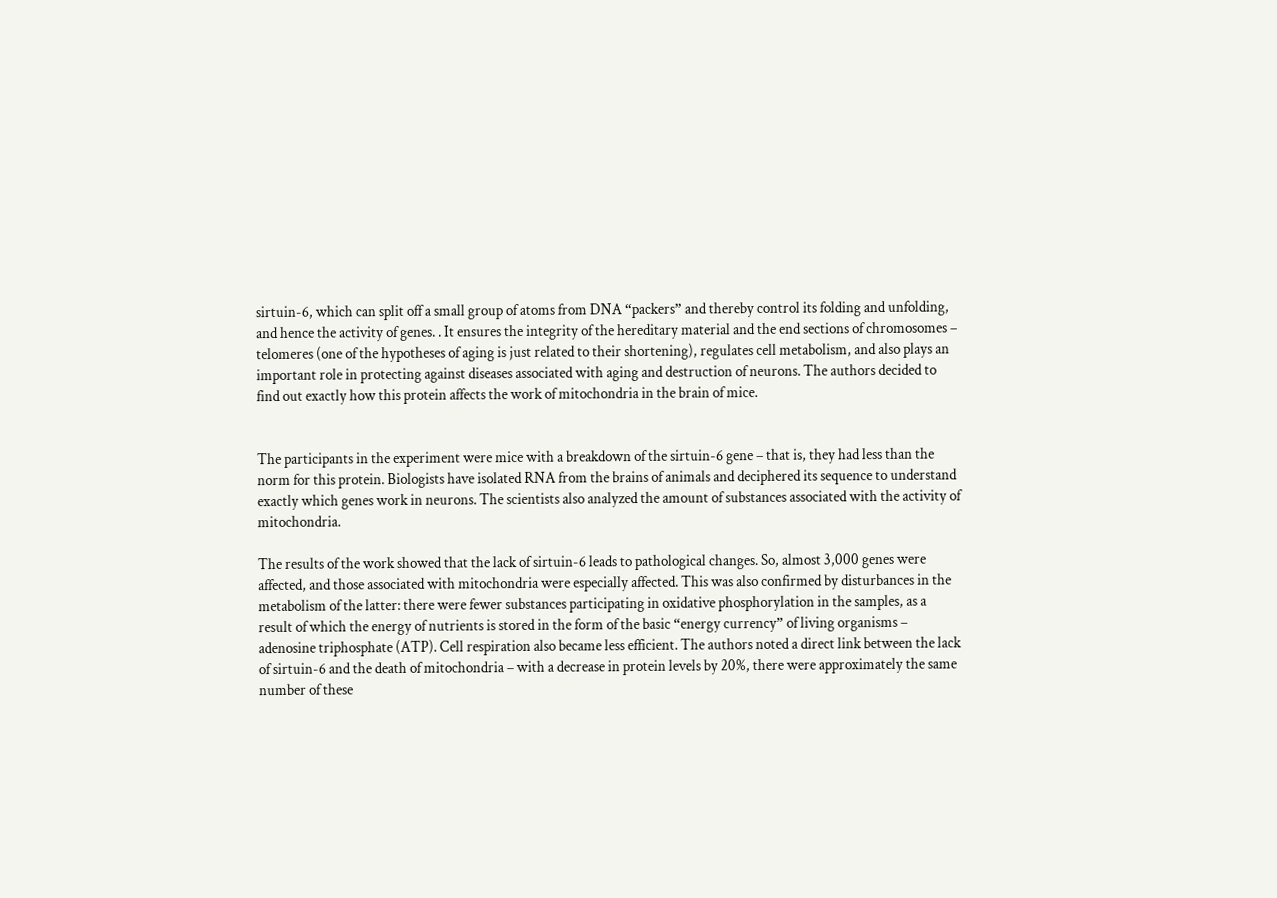sirtuin-6, which can split off a small group of atoms from DNA “packers” and thereby control its folding and unfolding, and hence the activity of genes. . It ensures the integrity of the hereditary material and the end sections of chromosomes – telomeres (one of the hypotheses of aging is just related to their shortening), regulates cell metabolism, and also plays an important role in protecting against diseases associated with aging and destruction of neurons. The authors decided to find out exactly how this protein affects the work of mitochondria in the brain of mice.


The participants in the experiment were mice with a breakdown of the sirtuin-6 gene – that is, they had less than the norm for this protein. Biologists have isolated RNA from the brains of animals and deciphered its sequence to understand exactly which genes work in neurons. The scientists also analyzed the amount of substances associated with the activity of mitochondria.

The results of the work showed that the lack of sirtuin-6 leads to pathological changes. So, almost 3,000 genes were affected, and those associated with mitochondria were especially affected. This was also confirmed by disturbances in the metabolism of the latter: there were fewer substances participating in oxidative phosphorylation in the samples, as a result of which the energy of nutrients is stored in the form of the basic “energy currency” of living organisms – adenosine triphosphate (ATP). Cell respiration also became less efficient. The authors noted a direct link between the lack of sirtuin-6 and the death of mitochondria – with a decrease in protein levels by 20%, there were approximately the same number of these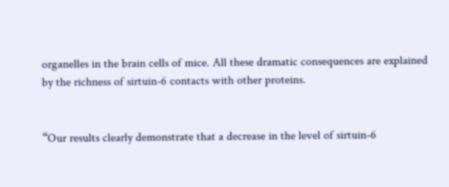organelles in the brain cells of mice. All these dramatic consequences are explained by the richness of sirtuin-6 contacts with other proteins.


“Our results clearly demonstrate that a decrease in the level of sirtuin-6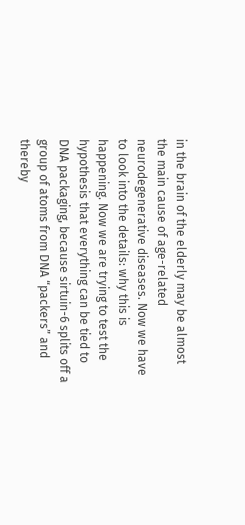in the brain of the elderly may be almost the main cause of age-related neurodegenerative diseases. Now we have to look into the details: why this is happening. Now we are trying to test the hypothesis that everything can be tied to DNA packaging, because sirtuin-6 splits off a group of atoms from DNA “packers” and thereby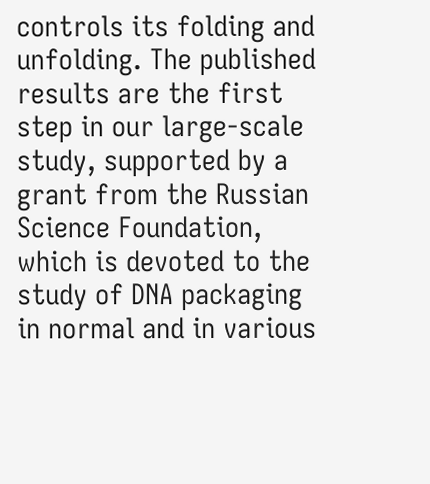controls its folding and unfolding. The published results are the first step in our large-scale study, supported by a grant from the Russian Science Foundation, which is devoted to the study of DNA packaging in normal and in various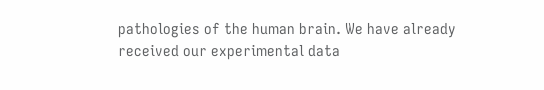pathologies of the human brain. We have already received our experimental data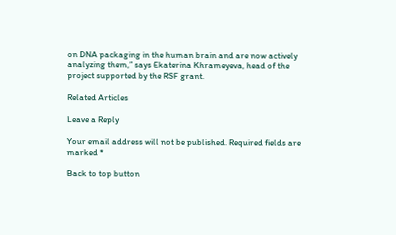on DNA packaging in the human brain and are now actively analyzing them,” says Ekaterina Khrameyeva, head of the project supported by the RSF grant.

Related Articles

Leave a Reply

Your email address will not be published. Required fields are marked *

Back to top button